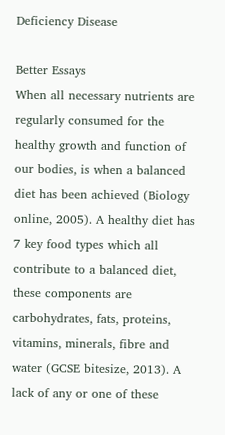Deficiency Disease

Better Essays
When all necessary nutrients are regularly consumed for the healthy growth and function of our bodies, is when a balanced diet has been achieved (Biology online, 2005). A healthy diet has 7 key food types which all contribute to a balanced diet, these components are carbohydrates, fats, proteins, vitamins, minerals, fibre and water (GCSE bitesize, 2013). A lack of any or one of these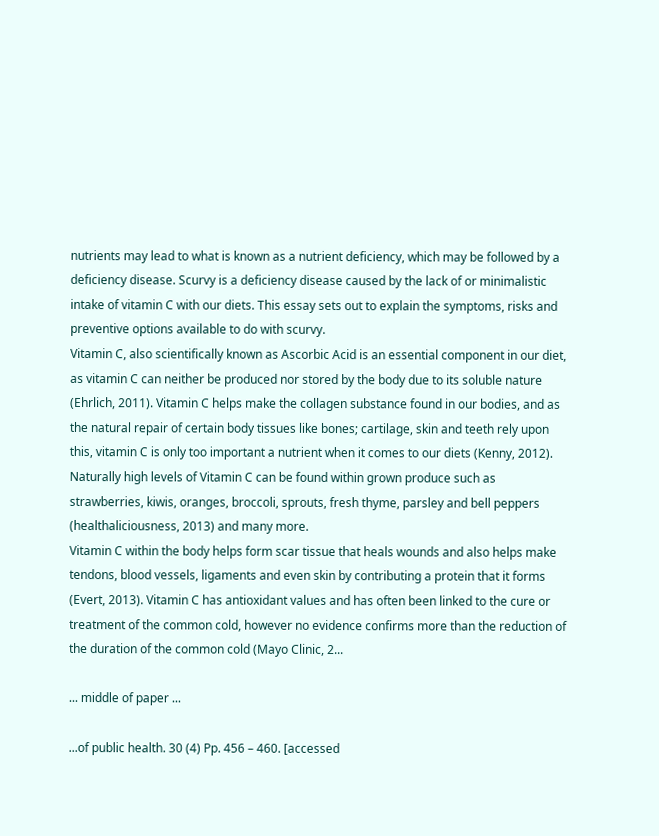nutrients may lead to what is known as a nutrient deficiency, which may be followed by a deficiency disease. Scurvy is a deficiency disease caused by the lack of or minimalistic intake of vitamin C with our diets. This essay sets out to explain the symptoms, risks and preventive options available to do with scurvy.
Vitamin C, also scientifically known as Ascorbic Acid is an essential component in our diet, as vitamin C can neither be produced nor stored by the body due to its soluble nature (Ehrlich, 2011). Vitamin C helps make the collagen substance found in our bodies, and as the natural repair of certain body tissues like bones; cartilage, skin and teeth rely upon this, vitamin C is only too important a nutrient when it comes to our diets (Kenny, 2012). Naturally high levels of Vitamin C can be found within grown produce such as strawberries, kiwis, oranges, broccoli, sprouts, fresh thyme, parsley and bell peppers (healthaliciousness, 2013) and many more.
Vitamin C within the body helps form scar tissue that heals wounds and also helps make tendons, blood vessels, ligaments and even skin by contributing a protein that it forms (Evert, 2013). Vitamin C has antioxidant values and has often been linked to the cure or treatment of the common cold, however no evidence confirms more than the reduction of the duration of the common cold (Mayo Clinic, 2...

... middle of paper ...

...of public health. 30 (4) Pp. 456 – 460. [accessed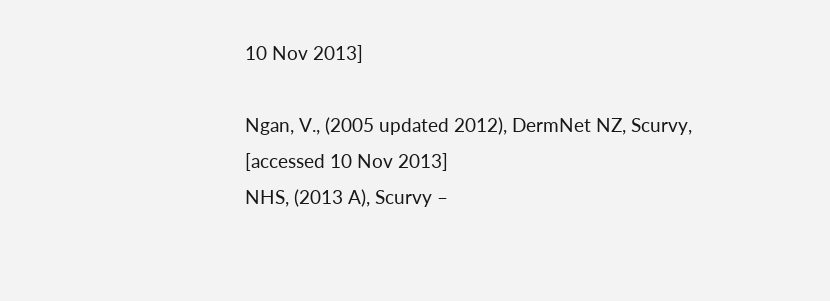10 Nov 2013]

Ngan, V., (2005 updated 2012), DermNet NZ, Scurvy, [accessed 10 Nov 2013]
NHS, (2013 A), Scurvy –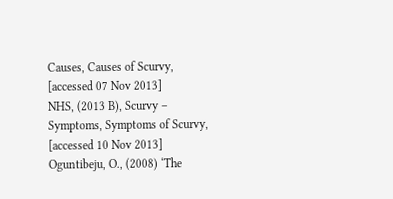Causes, Causes of Scurvy, [accessed 07 Nov 2013]
NHS, (2013 B), Scurvy – Symptoms, Symptoms of Scurvy, [accessed 10 Nov 2013]
Oguntibeju, O., (2008) ‘The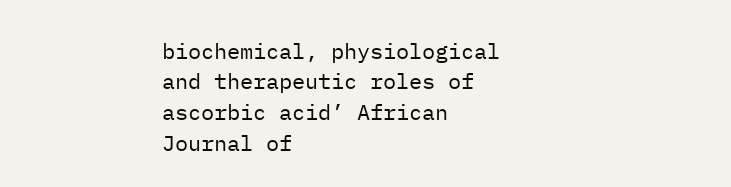biochemical, physiological and therapeutic roles of ascorbic acid’ African Journal of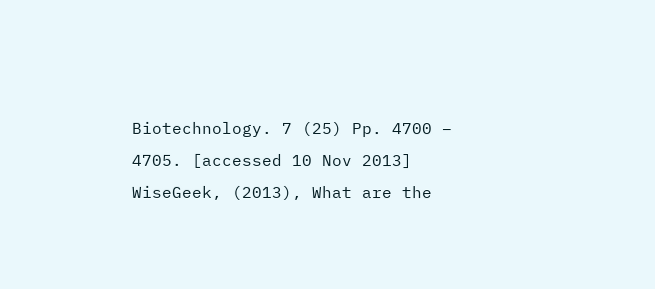Biotechnology. 7 (25) Pp. 4700 – 4705. [accessed 10 Nov 2013]
WiseGeek, (2013), What are the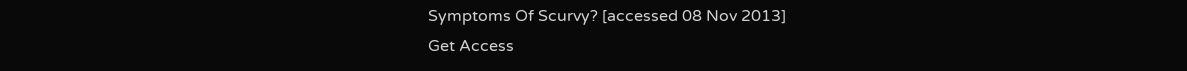Symptoms Of Scurvy? [accessed 08 Nov 2013]
Get Access